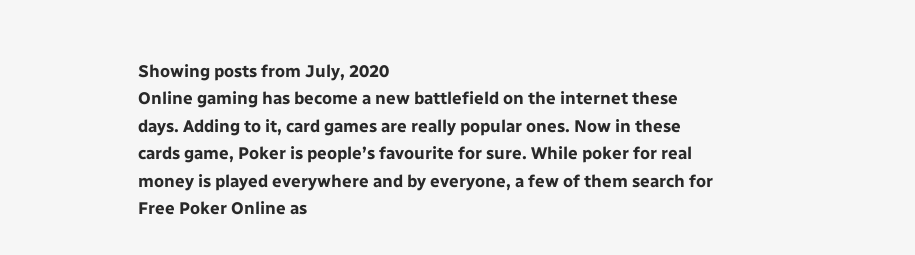Showing posts from July, 2020
Online gaming has become a new battlefield on the internet these days. Adding to it, card games are really popular ones. Now in these cards game, Poker is people’s favourite for sure. While poker for real money is played everywhere and by everyone, a few of them search for Free Poker Online as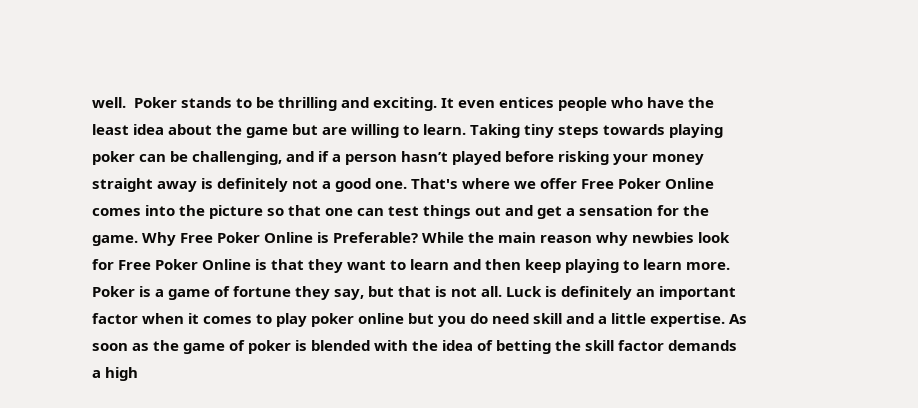well.  Poker stands to be thrilling and exciting. It even entices people who have the least idea about the game but are willing to learn. Taking tiny steps towards playing poker can be challenging, and if a person hasn’t played before risking your money straight away is definitely not a good one. That's where we offer Free Poker Online comes into the picture so that one can test things out and get a sensation for the game. Why Free Poker Online is Preferable? While the main reason why newbies look for Free Poker Online is that they want to learn and then keep playing to learn more.
Poker is a game of fortune they say, but that is not all. Luck is definitely an important factor when it comes to play poker online but you do need skill and a little expertise. As soon as the game of poker is blended with the idea of betting the skill factor demands a high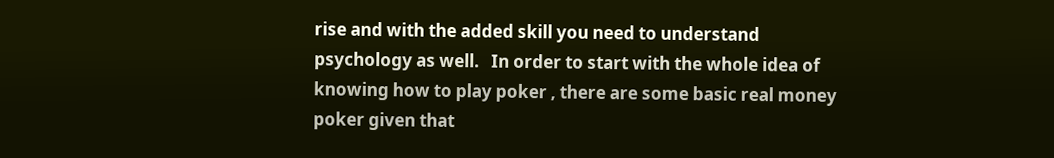rise and with the added skill you need to understand psychology as well.   In order to start with the whole idea of knowing how to play poker , there are some basic real money poker given that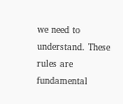we need to understand. These rules are fundamental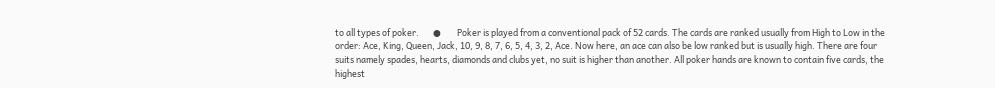to all types of poker.       ●        Poker is played from a conventional pack of 52 cards. The cards are ranked usually from High to Low in the order: Ace, King, Queen, Jack, 10, 9, 8, 7, 6, 5, 4, 3, 2, Ace. Now here, an ace can also be low ranked but is usually high. There are four suits namely spades, hearts, diamonds and clubs yet, no suit is higher than another. All poker hands are known to contain five cards, the highest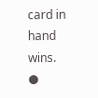card in hand wins.   ●